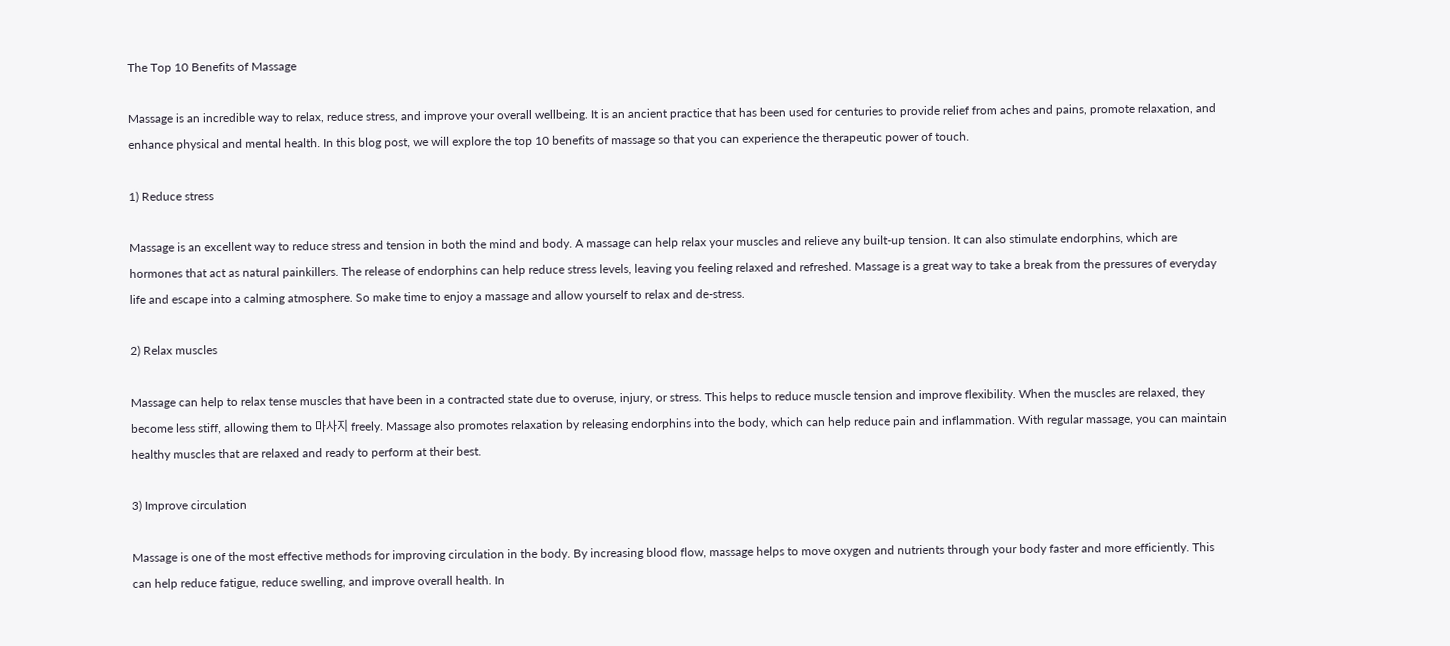The Top 10 Benefits of Massage

Massage is an incredible way to relax, reduce stress, and improve your overall wellbeing. It is an ancient practice that has been used for centuries to provide relief from aches and pains, promote relaxation, and enhance physical and mental health. In this blog post, we will explore the top 10 benefits of massage so that you can experience the therapeutic power of touch.

1) Reduce stress

Massage is an excellent way to reduce stress and tension in both the mind and body. A massage can help relax your muscles and relieve any built-up tension. It can also stimulate endorphins, which are hormones that act as natural painkillers. The release of endorphins can help reduce stress levels, leaving you feeling relaxed and refreshed. Massage is a great way to take a break from the pressures of everyday life and escape into a calming atmosphere. So make time to enjoy a massage and allow yourself to relax and de-stress.

2) Relax muscles

Massage can help to relax tense muscles that have been in a contracted state due to overuse, injury, or stress. This helps to reduce muscle tension and improve flexibility. When the muscles are relaxed, they become less stiff, allowing them to 마사지 freely. Massage also promotes relaxation by releasing endorphins into the body, which can help reduce pain and inflammation. With regular massage, you can maintain healthy muscles that are relaxed and ready to perform at their best.

3) Improve circulation

Massage is one of the most effective methods for improving circulation in the body. By increasing blood flow, massage helps to move oxygen and nutrients through your body faster and more efficiently. This can help reduce fatigue, reduce swelling, and improve overall health. In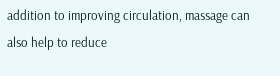addition to improving circulation, massage can also help to reduce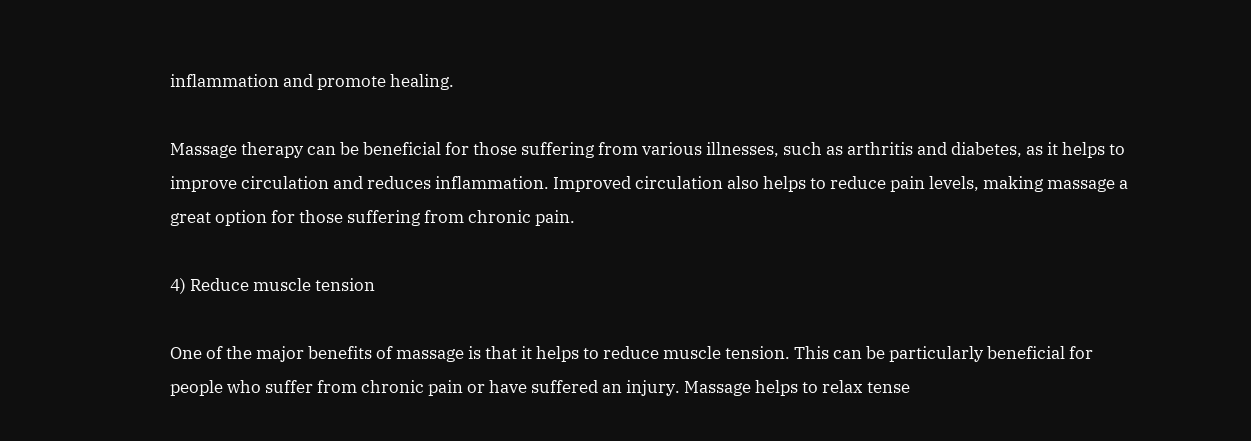inflammation and promote healing.

Massage therapy can be beneficial for those suffering from various illnesses, such as arthritis and diabetes, as it helps to improve circulation and reduces inflammation. Improved circulation also helps to reduce pain levels, making massage a great option for those suffering from chronic pain.

4) Reduce muscle tension

One of the major benefits of massage is that it helps to reduce muscle tension. This can be particularly beneficial for people who suffer from chronic pain or have suffered an injury. Massage helps to relax tense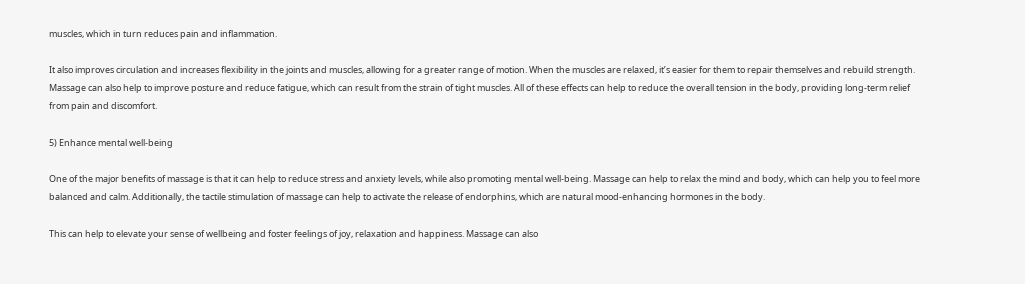muscles, which in turn reduces pain and inflammation.

It also improves circulation and increases flexibility in the joints and muscles, allowing for a greater range of motion. When the muscles are relaxed, it’s easier for them to repair themselves and rebuild strength. Massage can also help to improve posture and reduce fatigue, which can result from the strain of tight muscles. All of these effects can help to reduce the overall tension in the body, providing long-term relief from pain and discomfort.

5) Enhance mental well-being

One of the major benefits of massage is that it can help to reduce stress and anxiety levels, while also promoting mental well-being. Massage can help to relax the mind and body, which can help you to feel more balanced and calm. Additionally, the tactile stimulation of massage can help to activate the release of endorphins, which are natural mood-enhancing hormones in the body.

This can help to elevate your sense of wellbeing and foster feelings of joy, relaxation and happiness. Massage can also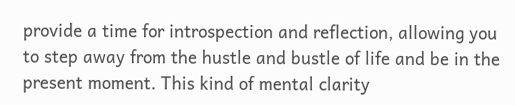provide a time for introspection and reflection, allowing you to step away from the hustle and bustle of life and be in the present moment. This kind of mental clarity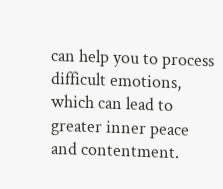can help you to process difficult emotions, which can lead to greater inner peace and contentment.